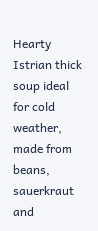Hearty Istrian thick soup ideal for cold weather, made from beans, sauerkraut and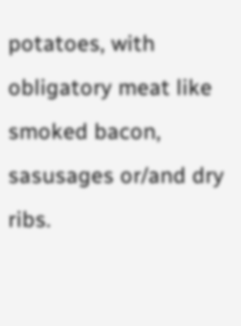potatoes, with obligatory meat like smoked bacon, sasusages or/and dry ribs.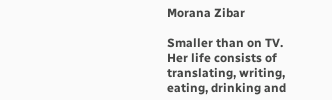Morana Zibar

Smaller than on TV. Her life consists of translating, writing, eating, drinking and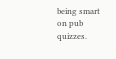being smart on pub quizzes.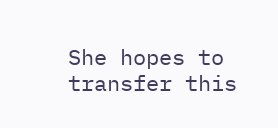She hopes to transfer this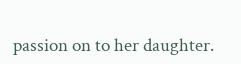passion on to her daughter.